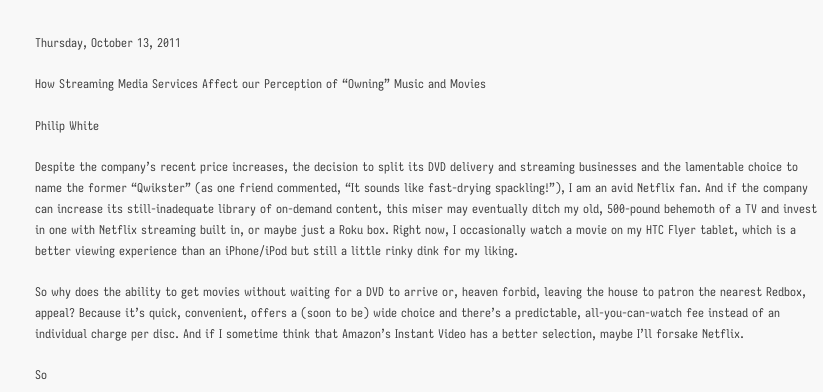Thursday, October 13, 2011

How Streaming Media Services Affect our Perception of “Owning” Music and Movies

Philip White

Despite the company’s recent price increases, the decision to split its DVD delivery and streaming businesses and the lamentable choice to name the former “Qwikster” (as one friend commented, “It sounds like fast-drying spackling!”), I am an avid Netflix fan. And if the company can increase its still-inadequate library of on-demand content, this miser may eventually ditch my old, 500-pound behemoth of a TV and invest in one with Netflix streaming built in, or maybe just a Roku box. Right now, I occasionally watch a movie on my HTC Flyer tablet, which is a better viewing experience than an iPhone/iPod but still a little rinky dink for my liking.

So why does the ability to get movies without waiting for a DVD to arrive or, heaven forbid, leaving the house to patron the nearest Redbox, appeal? Because it’s quick, convenient, offers a (soon to be) wide choice and there’s a predictable, all-you-can-watch fee instead of an individual charge per disc. And if I sometime think that Amazon’s Instant Video has a better selection, maybe I’ll forsake Netflix.

So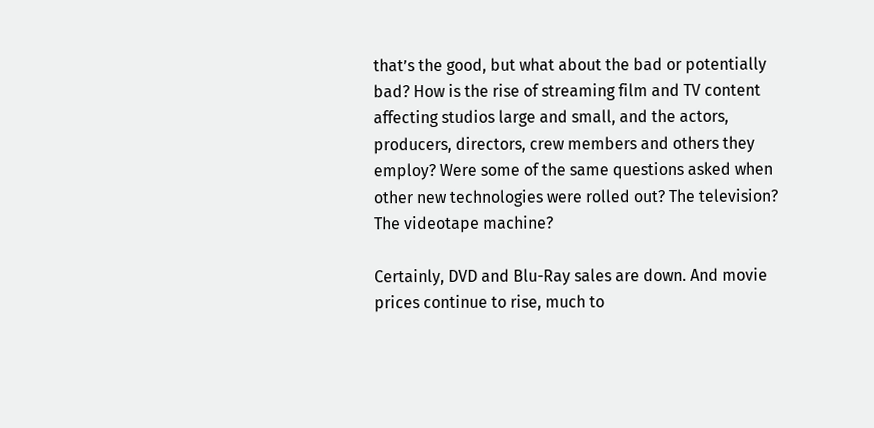that’s the good, but what about the bad or potentially bad? How is the rise of streaming film and TV content affecting studios large and small, and the actors, producers, directors, crew members and others they employ? Were some of the same questions asked when other new technologies were rolled out? The television? The videotape machine?

Certainly, DVD and Blu-Ray sales are down. And movie prices continue to rise, much to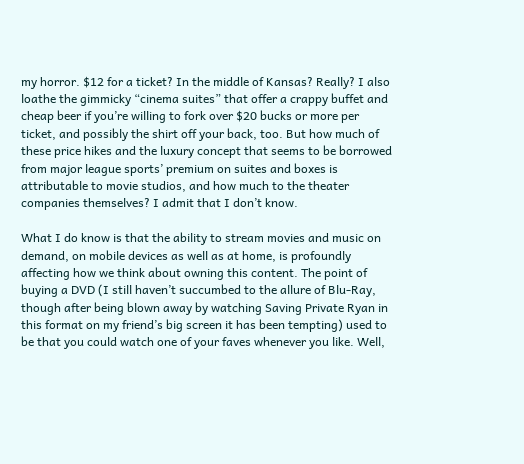my horror. $12 for a ticket? In the middle of Kansas? Really? I also loathe the gimmicky “cinema suites” that offer a crappy buffet and cheap beer if you’re willing to fork over $20 bucks or more per ticket, and possibly the shirt off your back, too. But how much of these price hikes and the luxury concept that seems to be borrowed from major league sports’ premium on suites and boxes is attributable to movie studios, and how much to the theater companies themselves? I admit that I don’t know.

What I do know is that the ability to stream movies and music on demand, on mobile devices as well as at home, is profoundly affecting how we think about owning this content. The point of buying a DVD (I still haven’t succumbed to the allure of Blu-Ray, though after being blown away by watching Saving Private Ryan in this format on my friend’s big screen it has been tempting) used to be that you could watch one of your faves whenever you like. Well,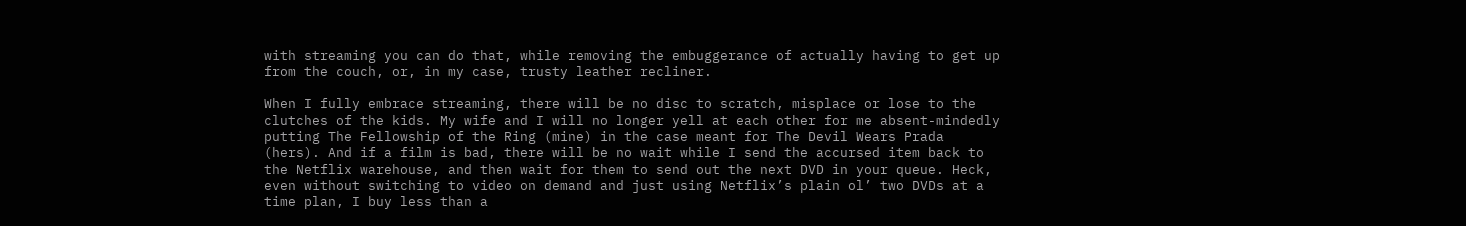with streaming you can do that, while removing the embuggerance of actually having to get up from the couch, or, in my case, trusty leather recliner.

When I fully embrace streaming, there will be no disc to scratch, misplace or lose to the clutches of the kids. My wife and I will no longer yell at each other for me absent-mindedly putting The Fellowship of the Ring (mine) in the case meant for The Devil Wears Prada (hers). And if a film is bad, there will be no wait while I send the accursed item back to the Netflix warehouse, and then wait for them to send out the next DVD in your queue. Heck, even without switching to video on demand and just using Netflix’s plain ol’ two DVDs at a time plan, I buy less than a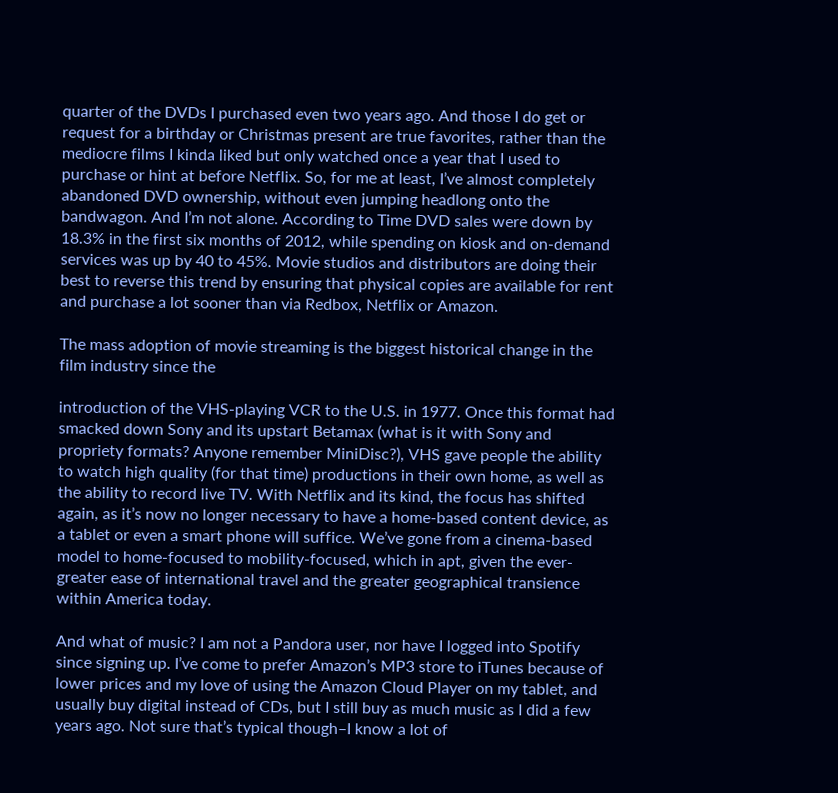quarter of the DVDs I purchased even two years ago. And those I do get or request for a birthday or Christmas present are true favorites, rather than the mediocre films I kinda liked but only watched once a year that I used to purchase or hint at before Netflix. So, for me at least, I’ve almost completely abandoned DVD ownership, without even jumping headlong onto the bandwagon. And I’m not alone. According to Time DVD sales were down by 18.3% in the first six months of 2012, while spending on kiosk and on-demand services was up by 40 to 45%. Movie studios and distributors are doing their best to reverse this trend by ensuring that physical copies are available for rent and purchase a lot sooner than via Redbox, Netflix or Amazon.

The mass adoption of movie streaming is the biggest historical change in the film industry since the

introduction of the VHS-playing VCR to the U.S. in 1977. Once this format had smacked down Sony and its upstart Betamax (what is it with Sony and propriety formats? Anyone remember MiniDisc?), VHS gave people the ability to watch high quality (for that time) productions in their own home, as well as the ability to record live TV. With Netflix and its kind, the focus has shifted again, as it’s now no longer necessary to have a home-based content device, as a tablet or even a smart phone will suffice. We’ve gone from a cinema-based model to home-focused to mobility-focused, which in apt, given the ever-greater ease of international travel and the greater geographical transience within America today.

And what of music? I am not a Pandora user, nor have I logged into Spotify since signing up. I’ve come to prefer Amazon’s MP3 store to iTunes because of lower prices and my love of using the Amazon Cloud Player on my tablet, and usually buy digital instead of CDs, but I still buy as much music as I did a few years ago. Not sure that’s typical though–I know a lot of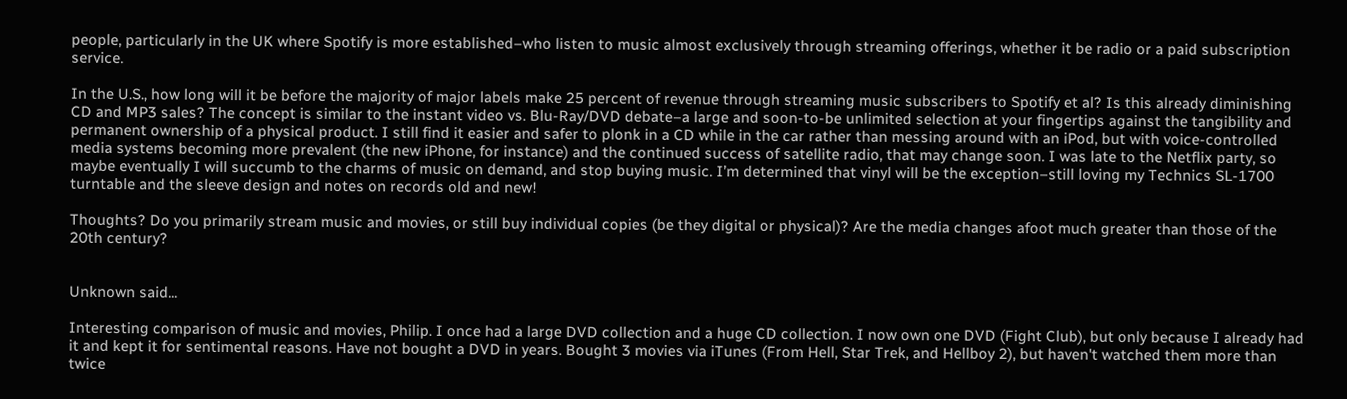people, particularly in the UK where Spotify is more established–who listen to music almost exclusively through streaming offerings, whether it be radio or a paid subscription service.

In the U.S., how long will it be before the majority of major labels make 25 percent of revenue through streaming music subscribers to Spotify et al? Is this already diminishing CD and MP3 sales? The concept is similar to the instant video vs. Blu-Ray/DVD debate–a large and soon-to-be unlimited selection at your fingertips against the tangibility and permanent ownership of a physical product. I still find it easier and safer to plonk in a CD while in the car rather than messing around with an iPod, but with voice-controlled media systems becoming more prevalent (the new iPhone, for instance) and the continued success of satellite radio, that may change soon. I was late to the Netflix party, so maybe eventually I will succumb to the charms of music on demand, and stop buying music. I’m determined that vinyl will be the exception–still loving my Technics SL-1700 turntable and the sleeve design and notes on records old and new!

Thoughts? Do you primarily stream music and movies, or still buy individual copies (be they digital or physical)? Are the media changes afoot much greater than those of the 20th century?


Unknown said...

Interesting comparison of music and movies, Philip. I once had a large DVD collection and a huge CD collection. I now own one DVD (Fight Club), but only because I already had it and kept it for sentimental reasons. Have not bought a DVD in years. Bought 3 movies via iTunes (From Hell, Star Trek, and Hellboy 2), but haven't watched them more than twice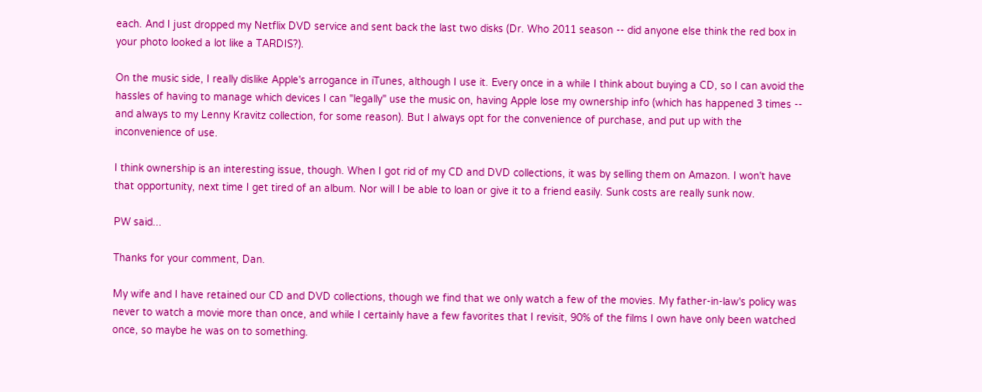each. And I just dropped my Netflix DVD service and sent back the last two disks (Dr. Who 2011 season -- did anyone else think the red box in your photo looked a lot like a TARDIS?).

On the music side, I really dislike Apple's arrogance in iTunes, although I use it. Every once in a while I think about buying a CD, so I can avoid the hassles of having to manage which devices I can "legally" use the music on, having Apple lose my ownership info (which has happened 3 times -- and always to my Lenny Kravitz collection, for some reason). But I always opt for the convenience of purchase, and put up with the inconvenience of use.

I think ownership is an interesting issue, though. When I got rid of my CD and DVD collections, it was by selling them on Amazon. I won't have that opportunity, next time I get tired of an album. Nor will I be able to loan or give it to a friend easily. Sunk costs are really sunk now.

PW said...

Thanks for your comment, Dan.

My wife and I have retained our CD and DVD collections, though we find that we only watch a few of the movies. My father-in-law's policy was never to watch a movie more than once, and while I certainly have a few favorites that I revisit, 90% of the films I own have only been watched once, so maybe he was on to something.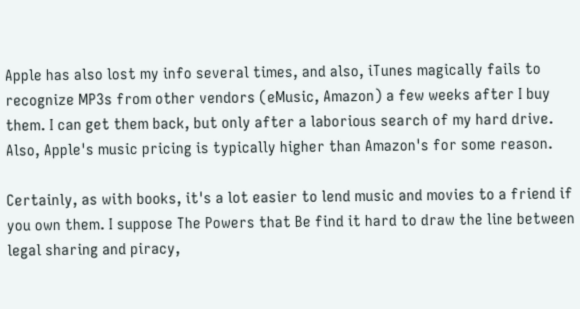Apple has also lost my info several times, and also, iTunes magically fails to recognize MP3s from other vendors (eMusic, Amazon) a few weeks after I buy them. I can get them back, but only after a laborious search of my hard drive. Also, Apple's music pricing is typically higher than Amazon's for some reason.

Certainly, as with books, it's a lot easier to lend music and movies to a friend if you own them. I suppose The Powers that Be find it hard to draw the line between legal sharing and piracy,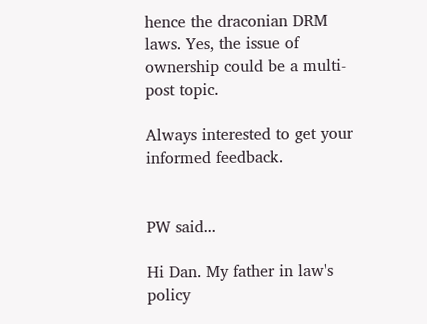hence the draconian DRM laws. Yes, the issue of ownership could be a multi-post topic.

Always interested to get your informed feedback.


PW said...

Hi Dan. My father in law's policy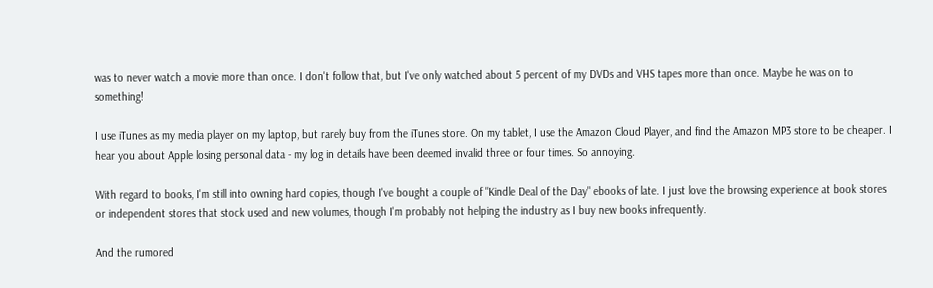was to never watch a movie more than once. I don't follow that, but I've only watched about 5 percent of my DVDs and VHS tapes more than once. Maybe he was on to something!

I use iTunes as my media player on my laptop, but rarely buy from the iTunes store. On my tablet, I use the Amazon Cloud Player, and find the Amazon MP3 store to be cheaper. I hear you about Apple losing personal data - my log in details have been deemed invalid three or four times. So annoying.

With regard to books, I'm still into owning hard copies, though I've bought a couple of "Kindle Deal of the Day" ebooks of late. I just love the browsing experience at book stores or independent stores that stock used and new volumes, though I'm probably not helping the industry as I buy new books infrequently.

And the rumored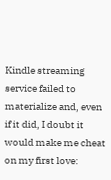Kindle streaming service failed to materialize and, even if it did, I doubt it would make me cheat on my first love: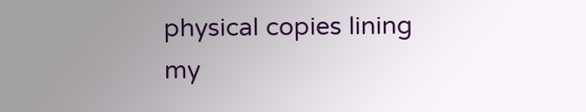physical copies lining my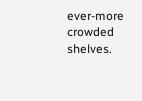ever-more crowded shelves.